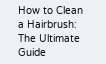How to Clean a Hairbrush: The Ultimate Guide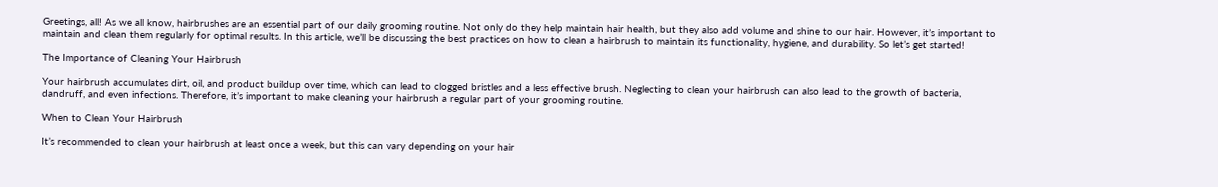Greetings, all! As we all know, hairbrushes are an essential part of our daily grooming routine. Not only do they help maintain hair health, but they also add volume and shine to our hair. However, it’s important to maintain and clean them regularly for optimal results. In this article, we’ll be discussing the best practices on how to clean a hairbrush to maintain its functionality, hygiene, and durability. So let’s get started!

The Importance of Cleaning Your Hairbrush

Your hairbrush accumulates dirt, oil, and product buildup over time, which can lead to clogged bristles and a less effective brush. Neglecting to clean your hairbrush can also lead to the growth of bacteria, dandruff, and even infections. Therefore, it’s important to make cleaning your hairbrush a regular part of your grooming routine.

When to Clean Your Hairbrush

It’s recommended to clean your hairbrush at least once a week, but this can vary depending on your hair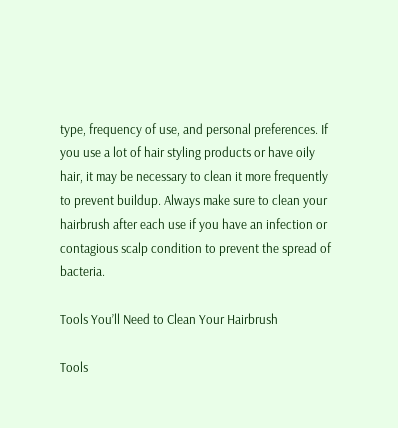type, frequency of use, and personal preferences. If you use a lot of hair styling products or have oily hair, it may be necessary to clean it more frequently to prevent buildup. Always make sure to clean your hairbrush after each use if you have an infection or contagious scalp condition to prevent the spread of bacteria.

Tools You’ll Need to Clean Your Hairbrush

Tools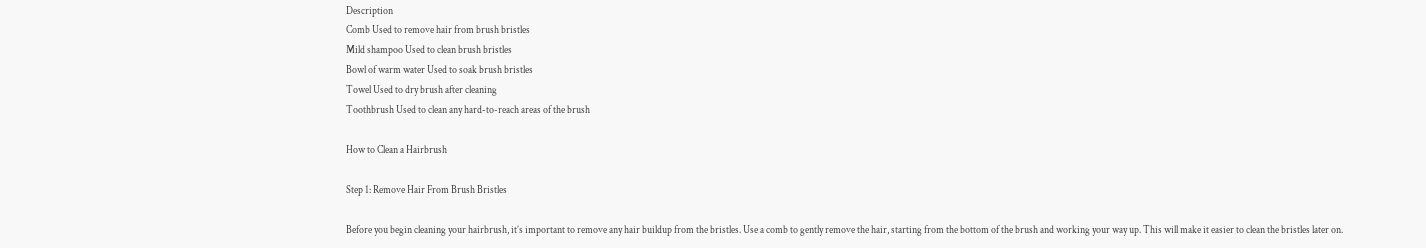Description
Comb Used to remove hair from brush bristles
Mild shampoo Used to clean brush bristles
Bowl of warm water Used to soak brush bristles
Towel Used to dry brush after cleaning
Toothbrush Used to clean any hard-to-reach areas of the brush

How to Clean a Hairbrush

Step 1: Remove Hair From Brush Bristles

Before you begin cleaning your hairbrush, it’s important to remove any hair buildup from the bristles. Use a comb to gently remove the hair, starting from the bottom of the brush and working your way up. This will make it easier to clean the bristles later on.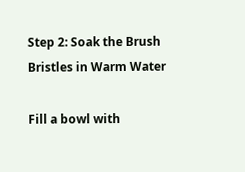Step 2: Soak the Brush Bristles in Warm Water

Fill a bowl with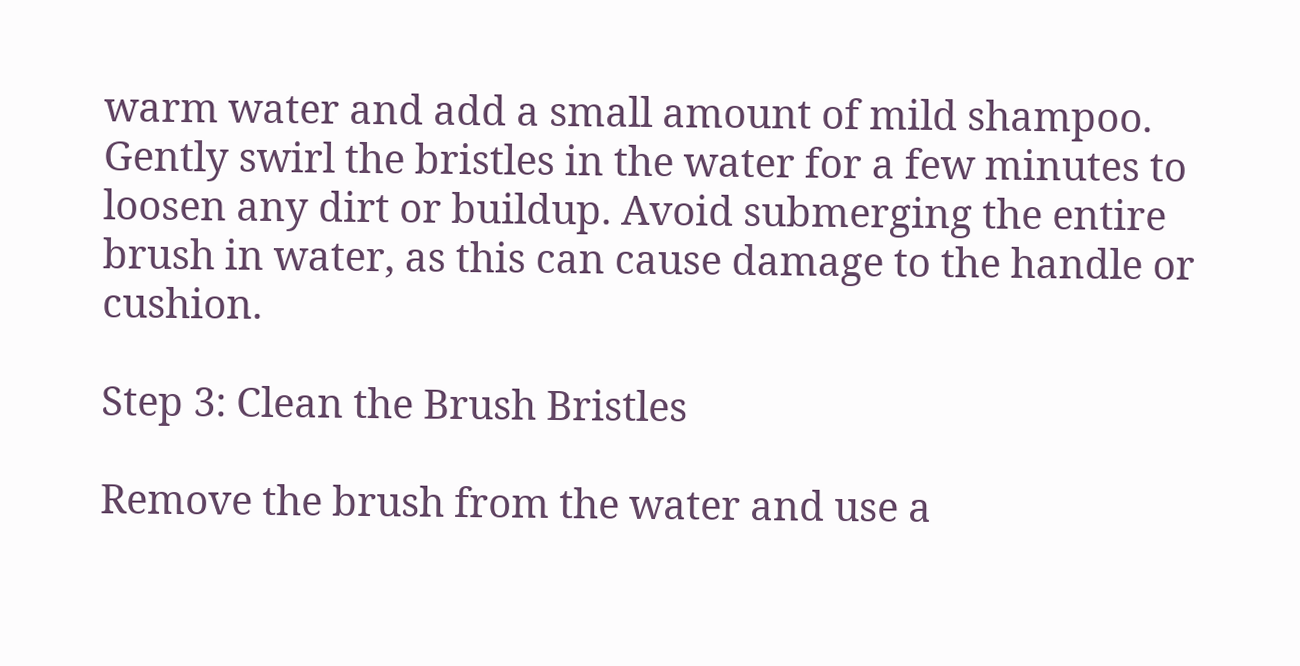warm water and add a small amount of mild shampoo. Gently swirl the bristles in the water for a few minutes to loosen any dirt or buildup. Avoid submerging the entire brush in water, as this can cause damage to the handle or cushion.

Step 3: Clean the Brush Bristles

Remove the brush from the water and use a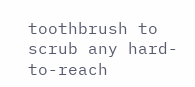toothbrush to scrub any hard-to-reach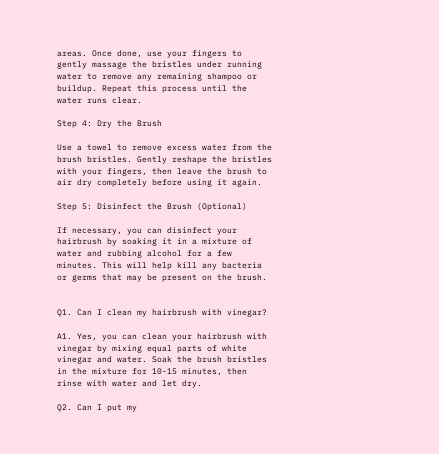areas. Once done, use your fingers to gently massage the bristles under running water to remove any remaining shampoo or buildup. Repeat this process until the water runs clear.

Step 4: Dry the Brush

Use a towel to remove excess water from the brush bristles. Gently reshape the bristles with your fingers, then leave the brush to air dry completely before using it again.

Step 5: Disinfect the Brush (Optional)

If necessary, you can disinfect your hairbrush by soaking it in a mixture of water and rubbing alcohol for a few minutes. This will help kill any bacteria or germs that may be present on the brush.


Q1. Can I clean my hairbrush with vinegar?

A1. Yes, you can clean your hairbrush with vinegar by mixing equal parts of white vinegar and water. Soak the brush bristles in the mixture for 10-15 minutes, then rinse with water and let dry.

Q2. Can I put my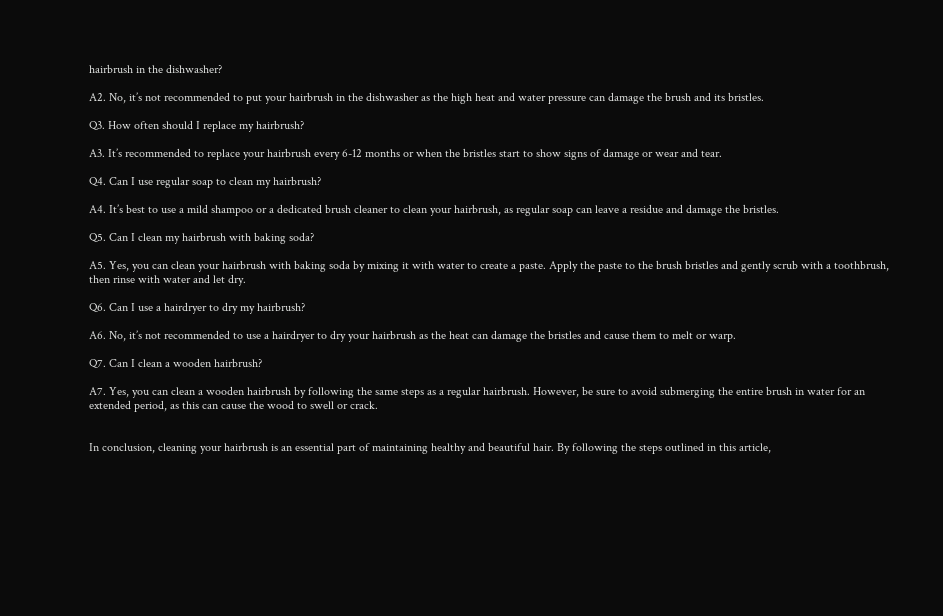hairbrush in the dishwasher?

A2. No, it’s not recommended to put your hairbrush in the dishwasher as the high heat and water pressure can damage the brush and its bristles.

Q3. How often should I replace my hairbrush?

A3. It’s recommended to replace your hairbrush every 6-12 months or when the bristles start to show signs of damage or wear and tear.

Q4. Can I use regular soap to clean my hairbrush?

A4. It’s best to use a mild shampoo or a dedicated brush cleaner to clean your hairbrush, as regular soap can leave a residue and damage the bristles.

Q5. Can I clean my hairbrush with baking soda?

A5. Yes, you can clean your hairbrush with baking soda by mixing it with water to create a paste. Apply the paste to the brush bristles and gently scrub with a toothbrush, then rinse with water and let dry.

Q6. Can I use a hairdryer to dry my hairbrush?

A6. No, it’s not recommended to use a hairdryer to dry your hairbrush as the heat can damage the bristles and cause them to melt or warp.

Q7. Can I clean a wooden hairbrush?

A7. Yes, you can clean a wooden hairbrush by following the same steps as a regular hairbrush. However, be sure to avoid submerging the entire brush in water for an extended period, as this can cause the wood to swell or crack.


In conclusion, cleaning your hairbrush is an essential part of maintaining healthy and beautiful hair. By following the steps outlined in this article,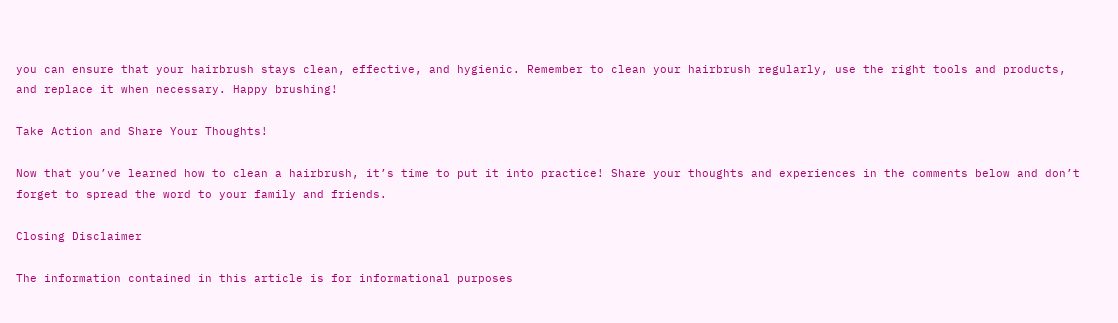you can ensure that your hairbrush stays clean, effective, and hygienic. Remember to clean your hairbrush regularly, use the right tools and products, and replace it when necessary. Happy brushing!

Take Action and Share Your Thoughts!

Now that you’ve learned how to clean a hairbrush, it’s time to put it into practice! Share your thoughts and experiences in the comments below and don’t forget to spread the word to your family and friends.

Closing Disclaimer

The information contained in this article is for informational purposes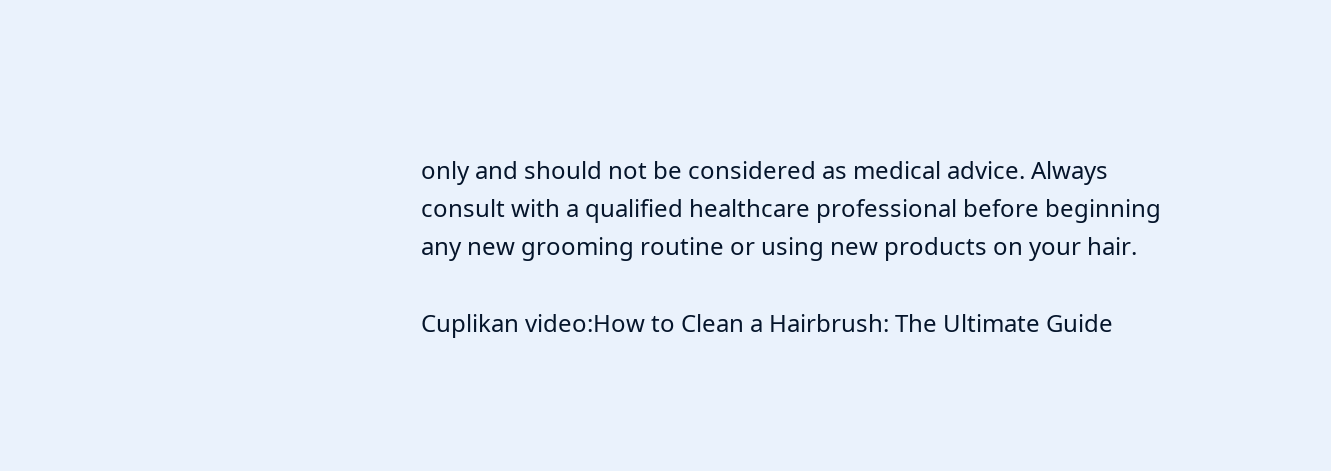only and should not be considered as medical advice. Always consult with a qualified healthcare professional before beginning any new grooming routine or using new products on your hair.

Cuplikan video:How to Clean a Hairbrush: The Ultimate Guide